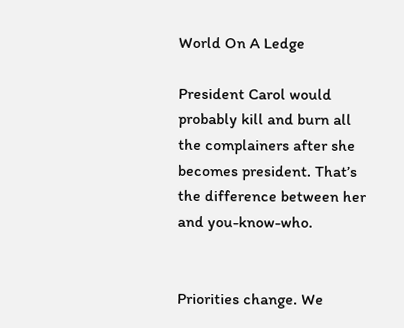World On A Ledge

President Carol would probably kill and burn all the complainers after she becomes president. That’s the difference between her and you-know-who.


Priorities change. We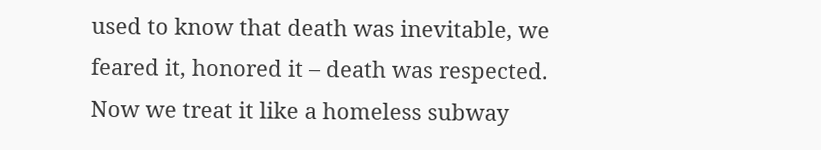used to know that death was inevitable, we feared it, honored it – death was respected. Now we treat it like a homeless subway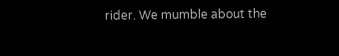rider. We mumble about the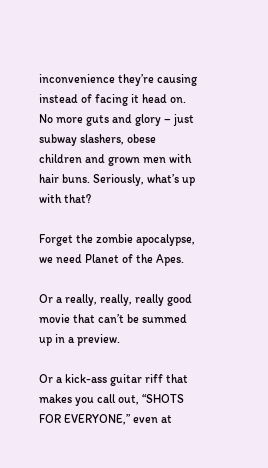inconvenience they’re causing instead of facing it head on. No more guts and glory – just subway slashers, obese children and grown men with hair buns. Seriously, what’s up with that?

Forget the zombie apocalypse, we need Planet of the Apes.

Or a really, really, really good movie that can’t be summed up in a preview.

Or a kick-ass guitar riff that makes you call out, “SHOTS FOR EVERYONE,” even at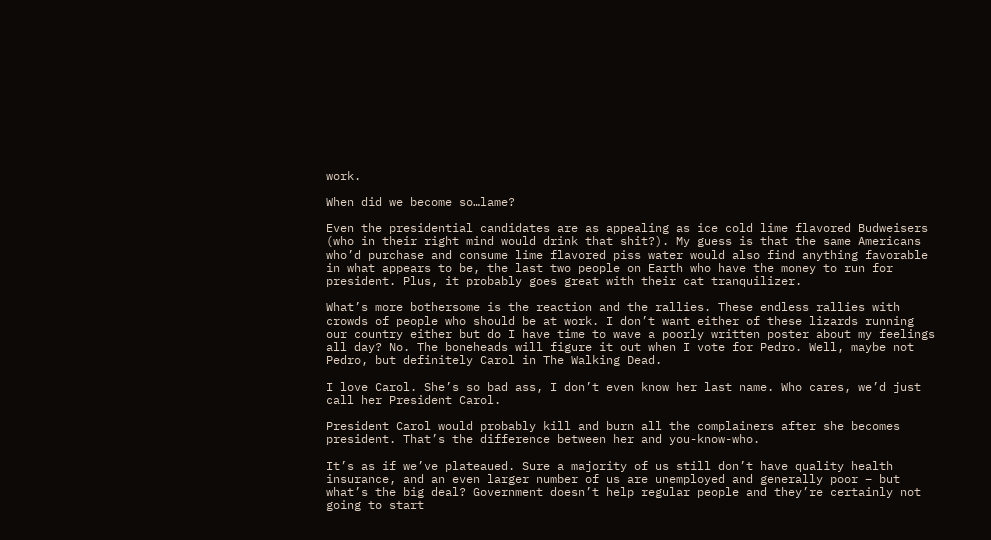work.

When did we become so…lame?

Even the presidential candidates are as appealing as ice cold lime flavored Budweisers (who in their right mind would drink that shit?). My guess is that the same Americans who’d purchase and consume lime flavored piss water would also find anything favorable in what appears to be, the last two people on Earth who have the money to run for president. Plus, it probably goes great with their cat tranquilizer.

What’s more bothersome is the reaction and the rallies. These endless rallies with crowds of people who should be at work. I don’t want either of these lizards running our country either but do I have time to wave a poorly written poster about my feelings all day? No. The boneheads will figure it out when I vote for Pedro. Well, maybe not Pedro, but definitely Carol in The Walking Dead.

I love Carol. She’s so bad ass, I don’t even know her last name. Who cares, we’d just call her President Carol.

President Carol would probably kill and burn all the complainers after she becomes president. That’s the difference between her and you-know-who.

It’s as if we’ve plateaued. Sure a majority of us still don’t have quality health insurance, and an even larger number of us are unemployed and generally poor – but what’s the big deal? Government doesn’t help regular people and they’re certainly not going to start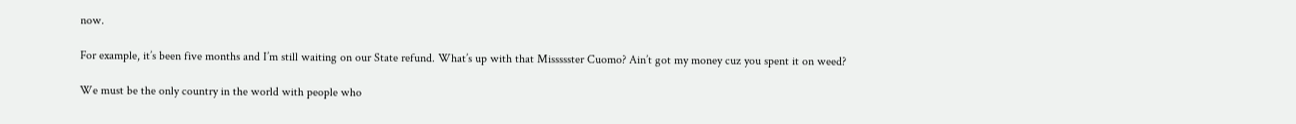now.

For example, it’s been five months and I’m still waiting on our State refund. What’s up with that Missssster Cuomo? Ain’t got my money cuz you spent it on weed?

We must be the only country in the world with people who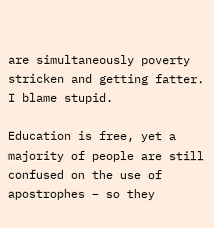are simultaneously poverty stricken and getting fatter. I blame stupid.

Education is free, yet a majority of people are still confused on the use of apostrophes – so they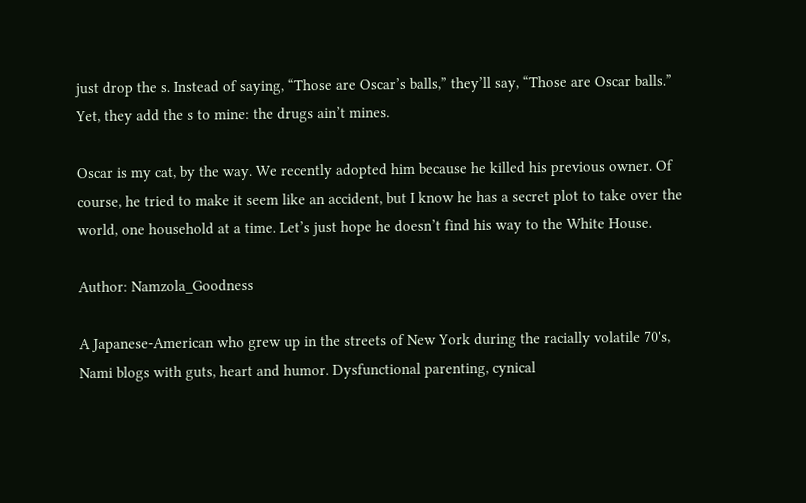just drop the s. Instead of saying, “Those are Oscar’s balls,” they’ll say, “Those are Oscar balls.” Yet, they add the s to mine: the drugs ain’t mines.

Oscar is my cat, by the way. We recently adopted him because he killed his previous owner. Of course, he tried to make it seem like an accident, but I know he has a secret plot to take over the world, one household at a time. Let’s just hope he doesn’t find his way to the White House.

Author: Namzola_Goodness

A Japanese-American who grew up in the streets of New York during the racially volatile 70's, Nami blogs with guts, heart and humor. Dysfunctional parenting, cynical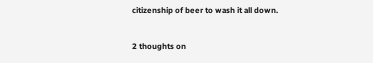citizenship of beer to wash it all down.

2 thoughts on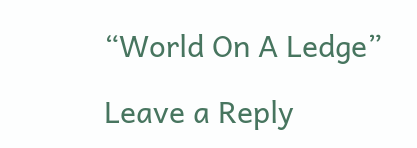“World On A Ledge”

Leave a Reply